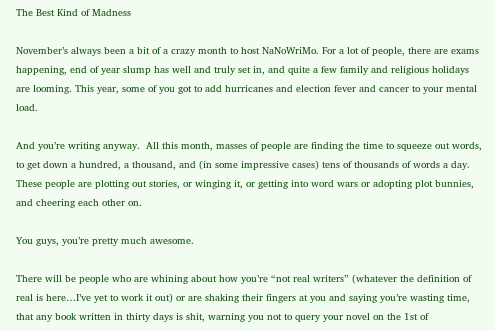The Best Kind of Madness

November’s always been a bit of a crazy month to host NaNoWriMo. For a lot of people, there are exams happening, end of year slump has well and truly set in, and quite a few family and religious holidays are looming. This year, some of you got to add hurricanes and election fever and cancer to your mental load.

And you’re writing anyway.  All this month, masses of people are finding the time to squeeze out words, to get down a hundred, a thousand, and (in some impressive cases) tens of thousands of words a day. These people are plotting out stories, or winging it, or getting into word wars or adopting plot bunnies, and cheering each other on.

You guys, you’re pretty much awesome.

There will be people who are whining about how you’re “not real writers” (whatever the definition of real is here…I’ve yet to work it out) or are shaking their fingers at you and saying you’re wasting time, that any book written in thirty days is shit, warning you not to query your novel on the 1st of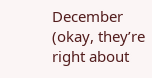December (okay, they’re right about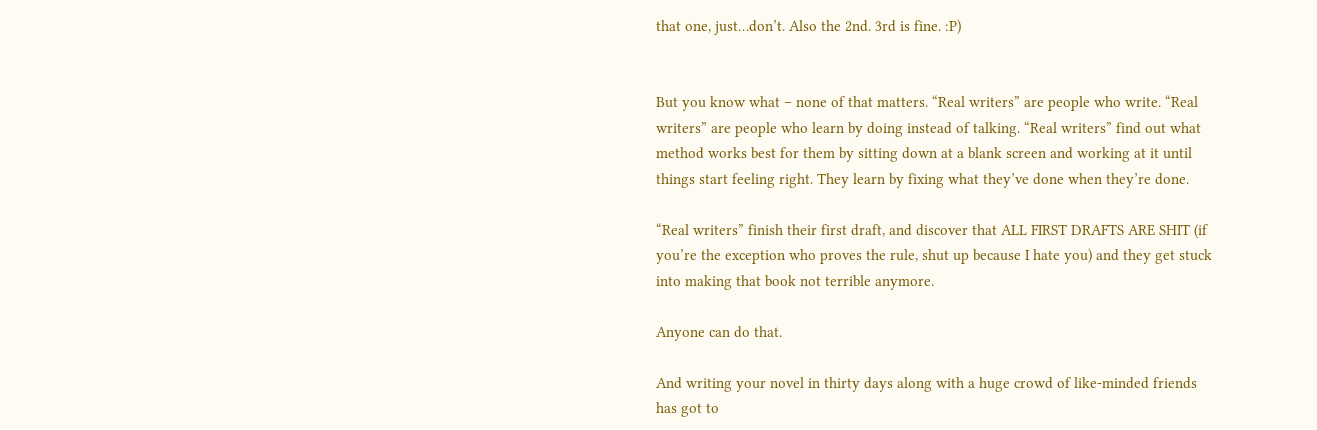that one, just…don’t. Also the 2nd. 3rd is fine. :P)


But you know what – none of that matters. “Real writers” are people who write. “Real writers” are people who learn by doing instead of talking. “Real writers” find out what method works best for them by sitting down at a blank screen and working at it until things start feeling right. They learn by fixing what they’ve done when they’re done.

“Real writers” finish their first draft, and discover that ALL FIRST DRAFTS ARE SHIT (if you’re the exception who proves the rule, shut up because I hate you) and they get stuck into making that book not terrible anymore.

Anyone can do that.

And writing your novel in thirty days along with a huge crowd of like-minded friends has got to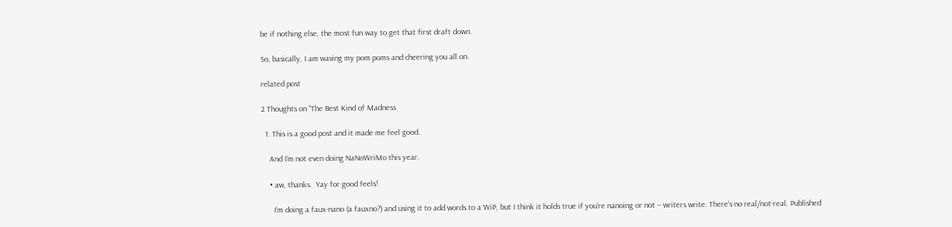be if nothing else, the most fun way to get that first draft down.

So, basically, I am waving my pom poms and cheering you all on.

related post

2 Thoughts on “The Best Kind of Madness

  1. This is a good post and it made me feel good.

    And I’m not even doing NaNoWriMo this year.

    • aw, thanks.  Yay for good feels!

      I’m doing a faux-nano (a fauxno?) and using it to add words to a WiP, but I think it holds true if you’re nanoing or not – writers write. There’s no real/not-real. Published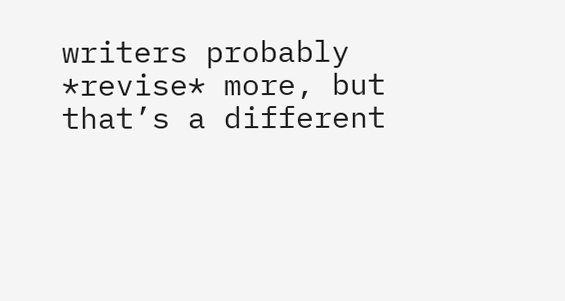writers probably *revise* more, but that’s a different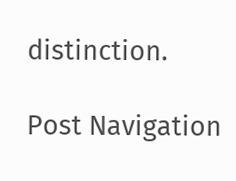distinction.

Post Navigation